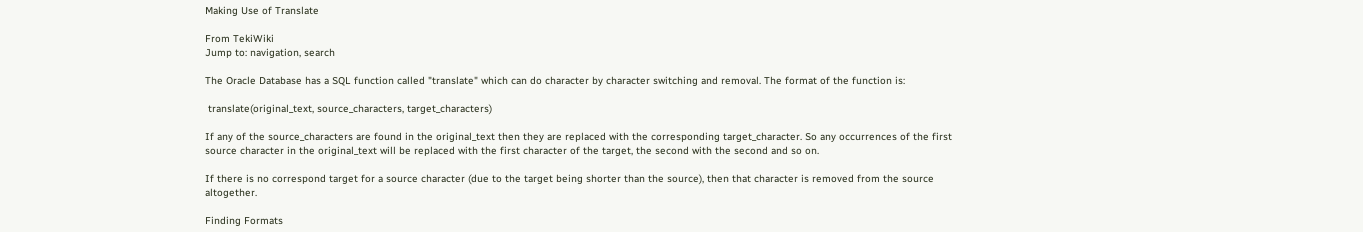Making Use of Translate

From TekiWiki
Jump to: navigation, search

The Oracle Database has a SQL function called "translate" which can do character by character switching and removal. The format of the function is:

 translate(original_text, source_characters, target_characters)

If any of the source_characters are found in the original_text then they are replaced with the corresponding target_character. So any occurrences of the first source character in the original_text will be replaced with the first character of the target, the second with the second and so on.

If there is no correspond target for a source character (due to the target being shorter than the source), then that character is removed from the source altogether.

Finding Formats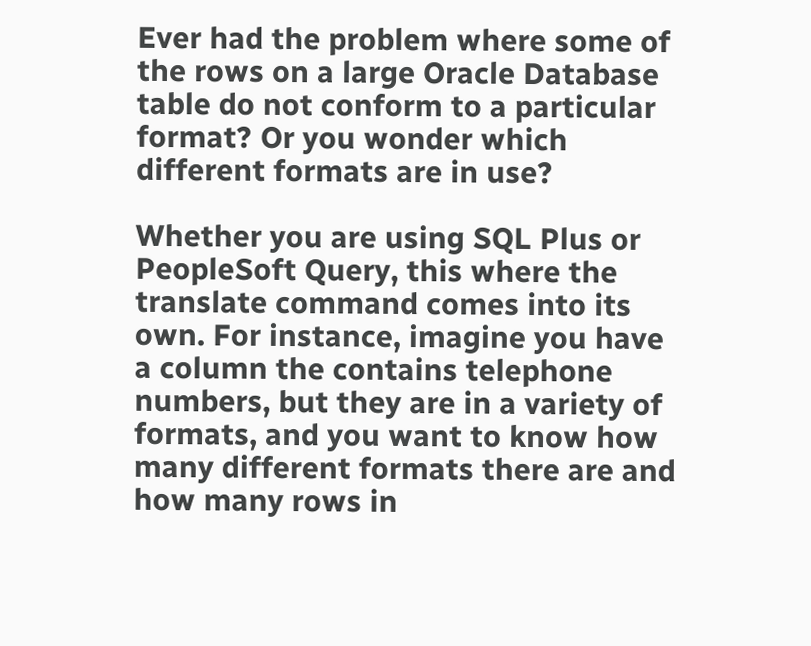Ever had the problem where some of the rows on a large Oracle Database table do not conform to a particular format? Or you wonder which different formats are in use?

Whether you are using SQL Plus or PeopleSoft Query, this where the translate command comes into its own. For instance, imagine you have a column the contains telephone numbers, but they are in a variety of formats, and you want to know how many different formats there are and how many rows in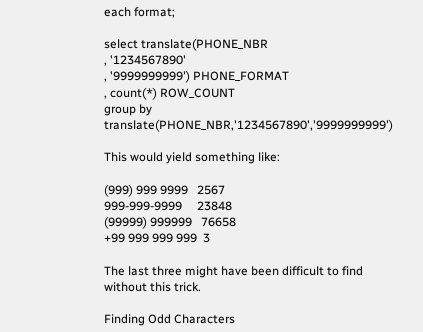each format;

select translate(PHONE_NBR
, '1234567890'
, '9999999999') PHONE_FORMAT
, count(*) ROW_COUNT
group by translate(PHONE_NBR,'1234567890','9999999999')

This would yield something like:

(999) 999 9999   2567
999-999-9999     23848
(99999) 999999   76658
+99 999 999 999  3

The last three might have been difficult to find without this trick.

Finding Odd Characters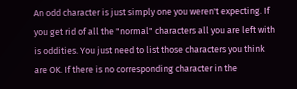An odd character is just simply one you weren't expecting. If you get rid of all the "normal" characters all you are left with is oddities. You just need to list those characters you think are OK. If there is no corresponding character in the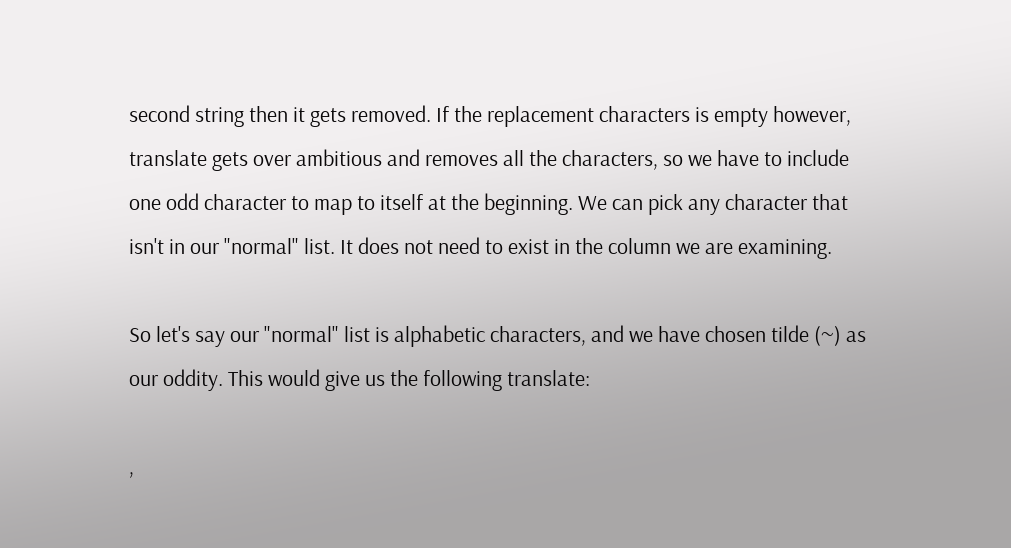second string then it gets removed. If the replacement characters is empty however, translate gets over ambitious and removes all the characters, so we have to include one odd character to map to itself at the beginning. We can pick any character that isn't in our "normal" list. It does not need to exist in the column we are examining.

So let's say our "normal" list is alphabetic characters, and we have chosen tilde (~) as our oddity. This would give us the following translate:

,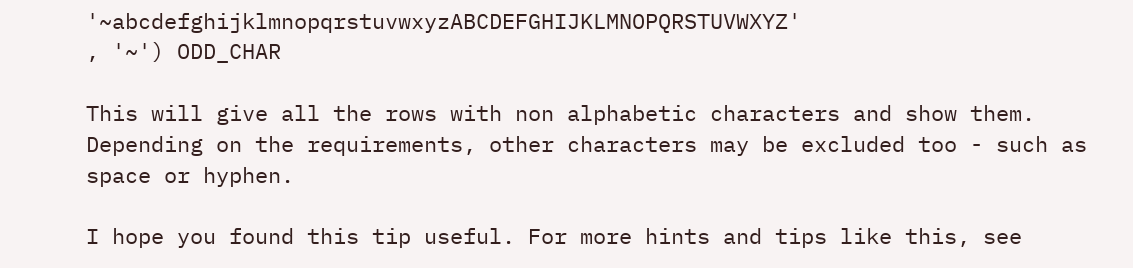'~abcdefghijklmnopqrstuvwxyzABCDEFGHIJKLMNOPQRSTUVWXYZ'
, '~') ODD_CHAR

This will give all the rows with non alphabetic characters and show them. Depending on the requirements, other characters may be excluded too - such as space or hyphen.

I hope you found this tip useful. For more hints and tips like this, see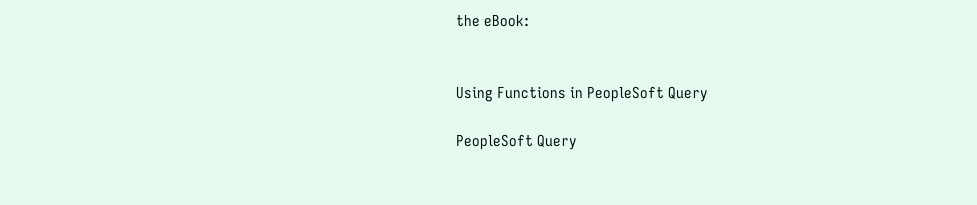the eBook:


Using Functions in PeopleSoft Query

PeopleSoft Query